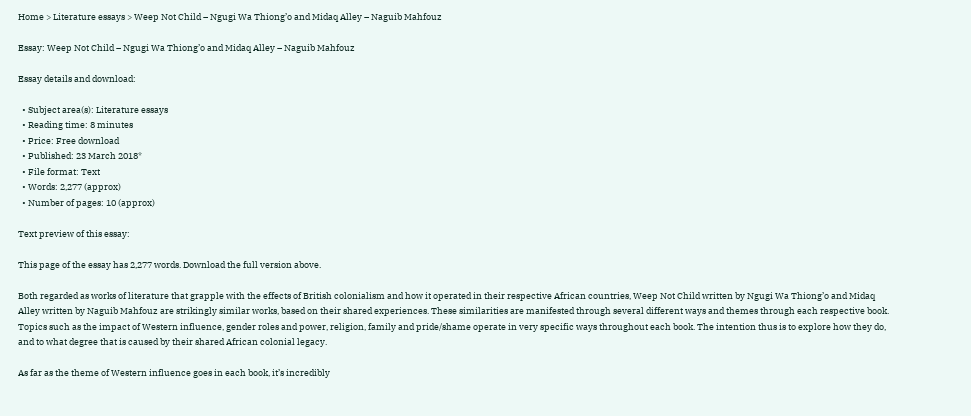Home > Literature essays > Weep Not Child – Ngugi Wa Thiong’o and Midaq Alley – Naguib Mahfouz

Essay: Weep Not Child – Ngugi Wa Thiong’o and Midaq Alley – Naguib Mahfouz

Essay details and download:

  • Subject area(s): Literature essays
  • Reading time: 8 minutes
  • Price: Free download
  • Published: 23 March 2018*
  • File format: Text
  • Words: 2,277 (approx)
  • Number of pages: 10 (approx)

Text preview of this essay:

This page of the essay has 2,277 words. Download the full version above.

Both regarded as works of literature that grapple with the effects of British colonialism and how it operated in their respective African countries, Weep Not Child written by Ngugi Wa Thiong’o and Midaq Alley written by Naguib Mahfouz are strikingly similar works, based on their shared experiences. These similarities are manifested through several different ways and themes through each respective book. Topics such as the impact of Western influence, gender roles and power, religion, family and pride/shame operate in very specific ways throughout each book. The intention thus is to explore how they do, and to what degree that is caused by their shared African colonial legacy.

As far as the theme of Western influence goes in each book, it’s incredibly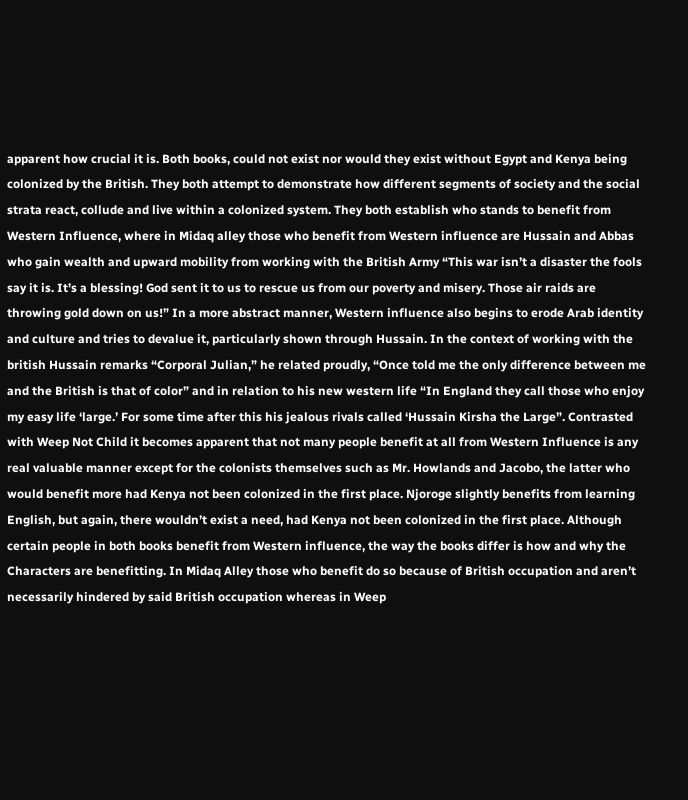apparent how crucial it is. Both books, could not exist nor would they exist without Egypt and Kenya being colonized by the British. They both attempt to demonstrate how different segments of society and the social strata react, collude and live within a colonized system. They both establish who stands to benefit from Western Influence, where in Midaq alley those who benefit from Western influence are Hussain and Abbas who gain wealth and upward mobility from working with the British Army “This war isn’t a disaster the fools say it is. It’s a blessing! God sent it to us to rescue us from our poverty and misery. Those air raids are throwing gold down on us!” In a more abstract manner, Western influence also begins to erode Arab identity and culture and tries to devalue it, particularly shown through Hussain. In the context of working with the british Hussain remarks “Corporal Julian,” he related proudly, “Once told me the only difference between me and the British is that of color” and in relation to his new western life “In England they call those who enjoy my easy life ‘large.’ For some time after this his jealous rivals called ‘Hussain Kirsha the Large”. Contrasted with Weep Not Child it becomes apparent that not many people benefit at all from Western Influence is any real valuable manner except for the colonists themselves such as Mr. Howlands and Jacobo, the latter who would benefit more had Kenya not been colonized in the first place. Njoroge slightly benefits from learning English, but again, there wouldn’t exist a need, had Kenya not been colonized in the first place. Although certain people in both books benefit from Western influence, the way the books differ is how and why the Characters are benefitting. In Midaq Alley those who benefit do so because of British occupation and aren’t necessarily hindered by said British occupation whereas in Weep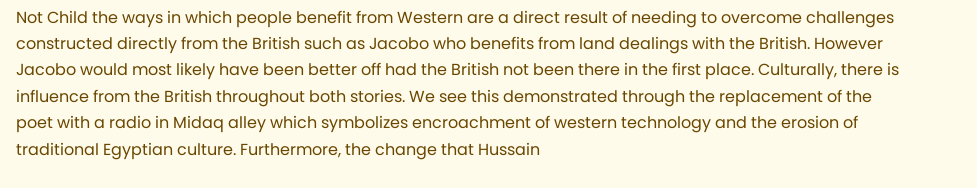Not Child the ways in which people benefit from Western are a direct result of needing to overcome challenges constructed directly from the British such as Jacobo who benefits from land dealings with the British. However Jacobo would most likely have been better off had the British not been there in the first place. Culturally, there is influence from the British throughout both stories. We see this demonstrated through the replacement of the poet with a radio in Midaq alley which symbolizes encroachment of western technology and the erosion of traditional Egyptian culture. Furthermore, the change that Hussain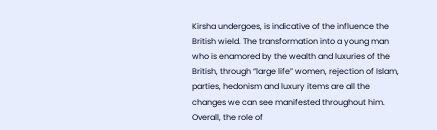Kirsha undergoes, is indicative of the influence the British wield. The transformation into a young man who is enamored by the wealth and luxuries of the British, through “large life” women, rejection of Islam, parties, hedonism and luxury items are all the changes we can see manifested throughout him. Overall, the role of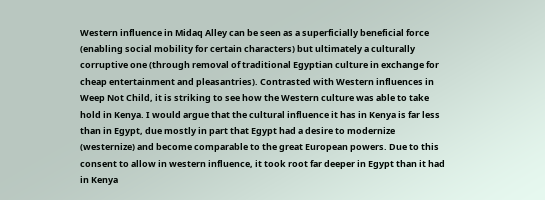Western influence in Midaq Alley can be seen as a superficially beneficial force (enabling social mobility for certain characters) but ultimately a culturally corruptive one (through removal of traditional Egyptian culture in exchange for cheap entertainment and pleasantries). Contrasted with Western influences in Weep Not Child, it is striking to see how the Western culture was able to take hold in Kenya. I would argue that the cultural influence it has in Kenya is far less than in Egypt, due mostly in part that Egypt had a desire to modernize (westernize) and become comparable to the great European powers. Due to this consent to allow in western influence, it took root far deeper in Egypt than it had in Kenya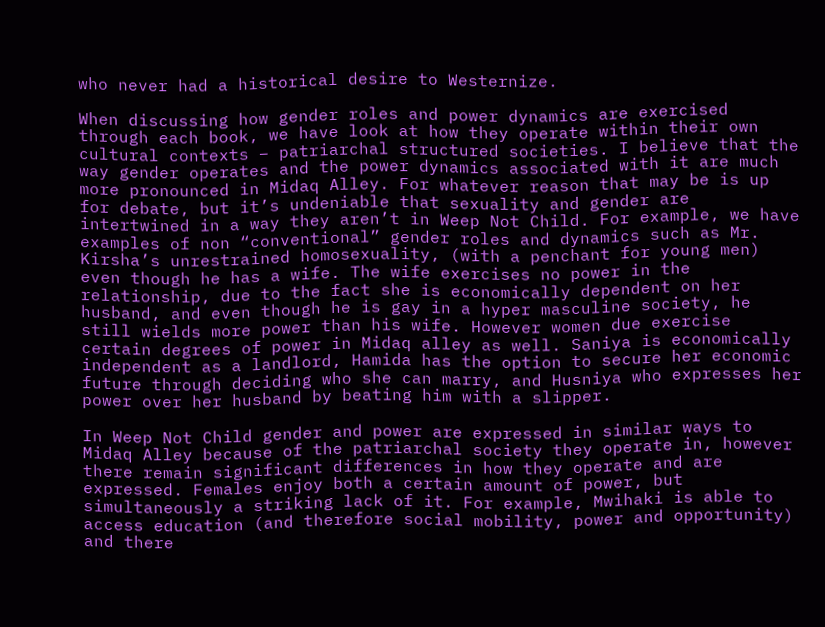who never had a historical desire to Westernize.

When discussing how gender roles and power dynamics are exercised through each book, we have look at how they operate within their own cultural contexts – patriarchal structured societies. I believe that the way gender operates and the power dynamics associated with it are much more pronounced in Midaq Alley. For whatever reason that may be is up for debate, but it’s undeniable that sexuality and gender are intertwined in a way they aren’t in Weep Not Child. For example, we have examples of non “conventional” gender roles and dynamics such as Mr. Kirsha’s unrestrained homosexuality, (with a penchant for young men) even though he has a wife. The wife exercises no power in the relationship, due to the fact she is economically dependent on her husband, and even though he is gay in a hyper masculine society, he still wields more power than his wife. However women due exercise certain degrees of power in Midaq alley as well. Saniya is economically independent as a landlord, Hamida has the option to secure her economic future through deciding who she can marry, and Husniya who expresses her power over her husband by beating him with a slipper.

In Weep Not Child gender and power are expressed in similar ways to Midaq Alley because of the patriarchal society they operate in, however there remain significant differences in how they operate and are expressed. Females enjoy both a certain amount of power, but simultaneously a striking lack of it. For example, Mwihaki is able to access education (and therefore social mobility, power and opportunity) and there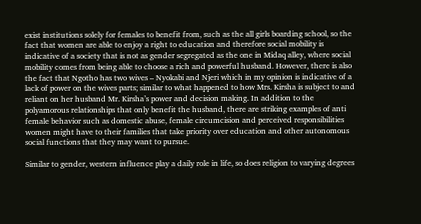exist institutions solely for females to benefit from, such as the all girls boarding school, so the fact that women are able to enjoy a right to education and therefore social mobility is indicative of a society that is not as gender segregated as the one in Midaq alley, where social mobility comes from being able to choose a rich and powerful husband. However, there is also the fact that Ngotho has two wives – Nyokabi and Njeri which in my opinion is indicative of a lack of power on the wives parts; similar to what happened to how Mrs. Kirsha is subject to and reliant on her husband Mr. Kirsha’s power and decision making. In addition to the polyamorous relationships that only benefit the husband, there are striking examples of anti female behavior such as domestic abuse, female circumcision and perceived responsibilities women might have to their families that take priority over education and other autonomous social functions that they may want to pursue.

Similar to gender, western influence play a daily role in life, so does religion to varying degrees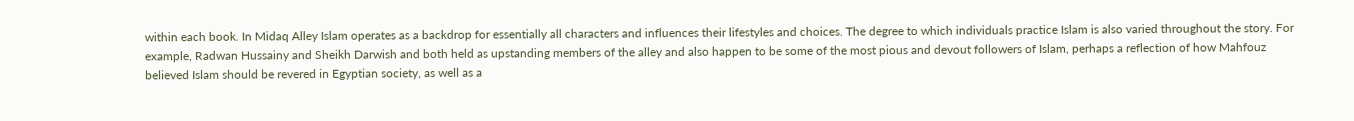within each book. In Midaq Alley Islam operates as a backdrop for essentially all characters and influences their lifestyles and choices. The degree to which individuals practice Islam is also varied throughout the story. For example, Radwan Hussainy and Sheikh Darwish and both held as upstanding members of the alley and also happen to be some of the most pious and devout followers of Islam, perhaps a reflection of how Mahfouz believed Islam should be revered in Egyptian society, as well as a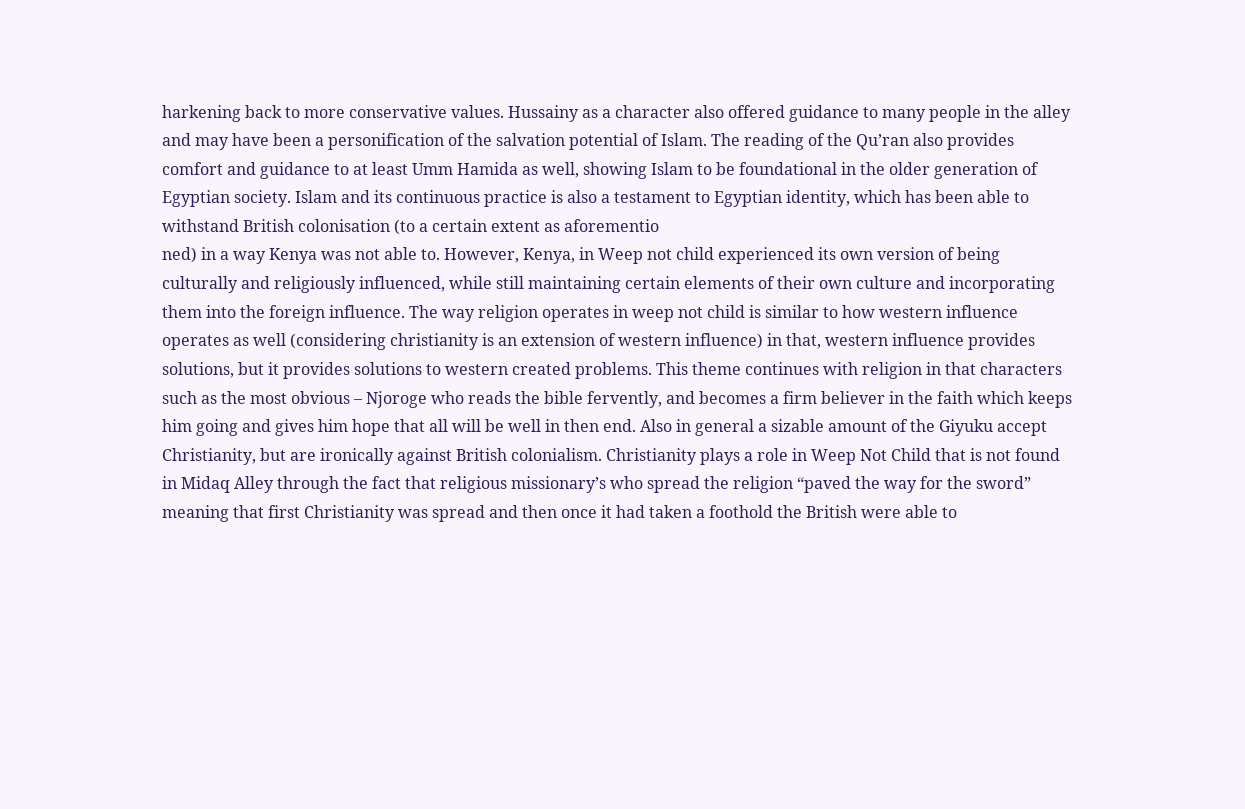harkening back to more conservative values. Hussainy as a character also offered guidance to many people in the alley and may have been a personification of the salvation potential of Islam. The reading of the Qu’ran also provides comfort and guidance to at least Umm Hamida as well, showing Islam to be foundational in the older generation of Egyptian society. Islam and its continuous practice is also a testament to Egyptian identity, which has been able to withstand British colonisation (to a certain extent as aforementio
ned) in a way Kenya was not able to. However, Kenya, in Weep not child experienced its own version of being culturally and religiously influenced, while still maintaining certain elements of their own culture and incorporating them into the foreign influence. The way religion operates in weep not child is similar to how western influence operates as well (considering christianity is an extension of western influence) in that, western influence provides solutions, but it provides solutions to western created problems. This theme continues with religion in that characters such as the most obvious – Njoroge who reads the bible fervently, and becomes a firm believer in the faith which keeps him going and gives him hope that all will be well in then end. Also in general a sizable amount of the Giyuku accept Christianity, but are ironically against British colonialism. Christianity plays a role in Weep Not Child that is not found in Midaq Alley through the fact that religious missionary’s who spread the religion “paved the way for the sword” meaning that first Christianity was spread and then once it had taken a foothold the British were able to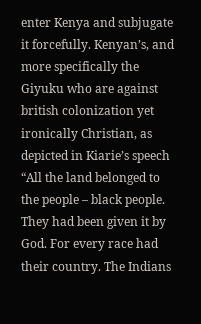enter Kenya and subjugate it forcefully. Kenyan’s, and more specifically the Giyuku who are against british colonization yet ironically Christian, as depicted in Kiarie’s speech “All the land belonged to the people – black people. They had been given it by God. For every race had their country. The Indians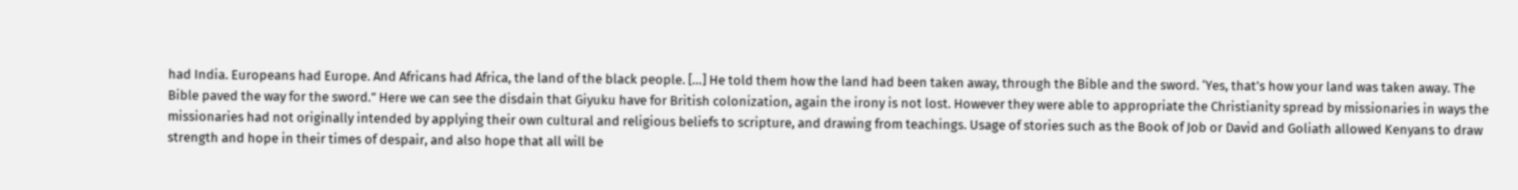had India. Europeans had Europe. And Africans had Africa, the land of the black people. […] He told them how the land had been taken away, through the Bible and the sword. ‘Yes, that’s how your land was taken away. The Bible paved the way for the sword.” Here we can see the disdain that Giyuku have for British colonization, again the irony is not lost. However they were able to appropriate the Christianity spread by missionaries in ways the missionaries had not originally intended by applying their own cultural and religious beliefs to scripture, and drawing from teachings. Usage of stories such as the Book of Job or David and Goliath allowed Kenyans to draw strength and hope in their times of despair, and also hope that all will be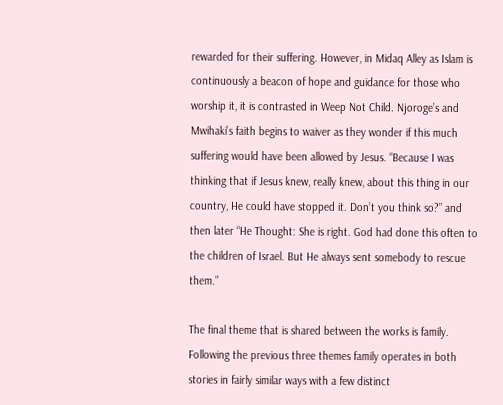rewarded for their suffering. However, in Midaq Alley as Islam is continuously a beacon of hope and guidance for those who worship it, it is contrasted in Weep Not Child. Njoroge’s and Mwihaki’s faith begins to waiver as they wonder if this much suffering would have been allowed by Jesus. “Because I was thinking that if Jesus knew, really knew, about this thing in our country, He could have stopped it. Don’t you think so?” and then later “He Thought: She is right. God had done this often to the children of Israel. But He always sent somebody to rescue them.”

The final theme that is shared between the works is family. Following the previous three themes family operates in both stories in fairly similar ways with a few distinct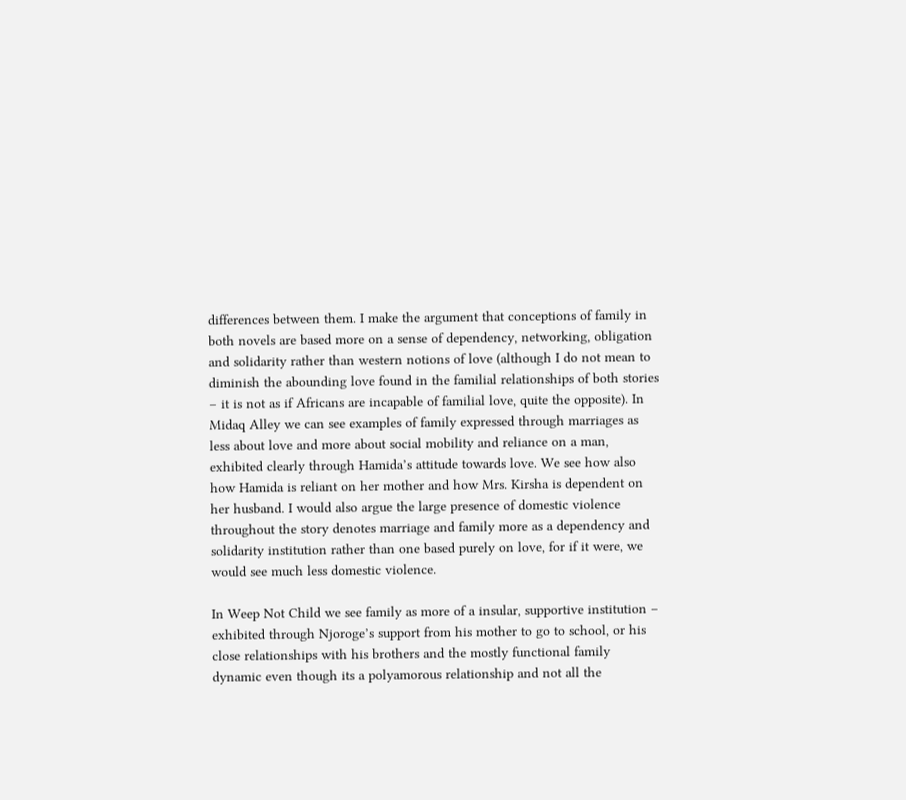differences between them. I make the argument that conceptions of family in both novels are based more on a sense of dependency, networking, obligation and solidarity rather than western notions of love (although I do not mean to diminish the abounding love found in the familial relationships of both stories – it is not as if Africans are incapable of familial love, quite the opposite). In Midaq Alley we can see examples of family expressed through marriages as less about love and more about social mobility and reliance on a man, exhibited clearly through Hamida’s attitude towards love. We see how also how Hamida is reliant on her mother and how Mrs. Kirsha is dependent on her husband. I would also argue the large presence of domestic violence throughout the story denotes marriage and family more as a dependency and solidarity institution rather than one based purely on love, for if it were, we would see much less domestic violence.

In Weep Not Child we see family as more of a insular, supportive institution – exhibited through Njoroge’s support from his mother to go to school, or his close relationships with his brothers and the mostly functional family dynamic even though its a polyamorous relationship and not all the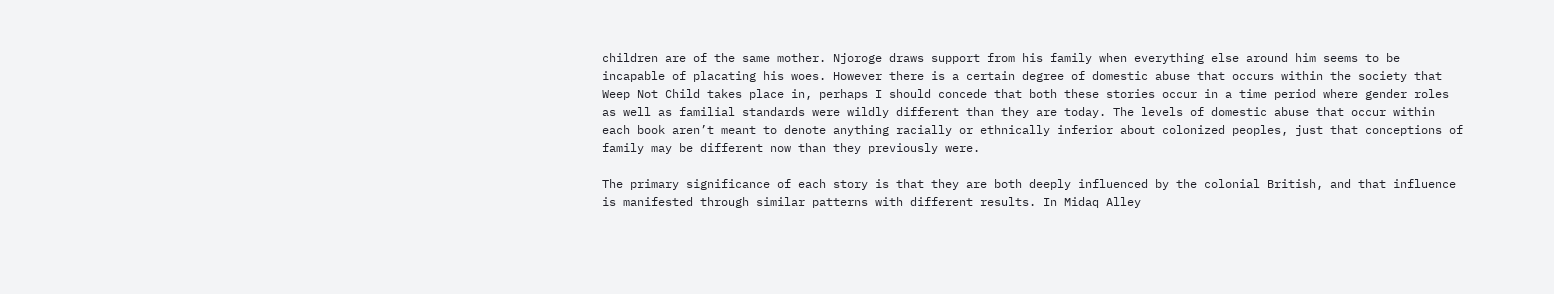children are of the same mother. Njoroge draws support from his family when everything else around him seems to be incapable of placating his woes. However there is a certain degree of domestic abuse that occurs within the society that Weep Not Child takes place in, perhaps I should concede that both these stories occur in a time period where gender roles as well as familial standards were wildly different than they are today. The levels of domestic abuse that occur within each book aren’t meant to denote anything racially or ethnically inferior about colonized peoples, just that conceptions of family may be different now than they previously were.

The primary significance of each story is that they are both deeply influenced by the colonial British, and that influence is manifested through similar patterns with different results. In Midaq Alley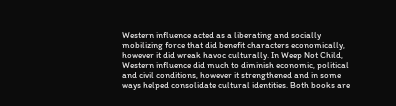Western influence acted as a liberating and socially mobilizing force that did benefit characters economically, however it did wreak havoc culturally. In Weep Not Child, Western influence did much to diminish economic, political and civil conditions, however it strengthened and in some ways helped consolidate cultural identities. Both books are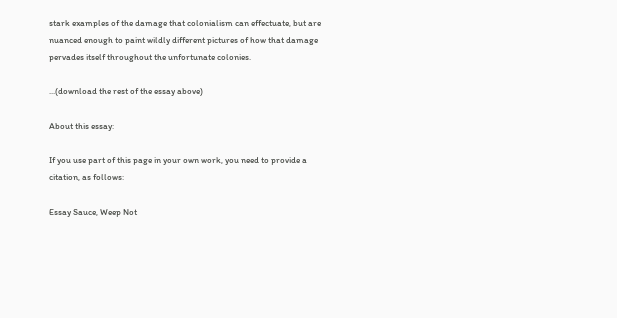stark examples of the damage that colonialism can effectuate, but are nuanced enough to paint wildly different pictures of how that damage pervades itself throughout the unfortunate colonies.

...(download the rest of the essay above)

About this essay:

If you use part of this page in your own work, you need to provide a citation, as follows:

Essay Sauce, Weep Not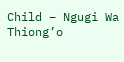Child – Ngugi Wa Thiong’o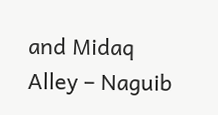and Midaq Alley – Naguib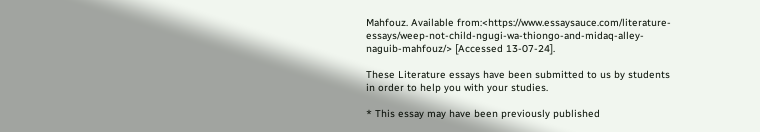Mahfouz. Available from:<https://www.essaysauce.com/literature-essays/weep-not-child-ngugi-wa-thiongo-and-midaq-alley-naguib-mahfouz/> [Accessed 13-07-24].

These Literature essays have been submitted to us by students in order to help you with your studies.

* This essay may have been previously published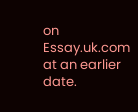on Essay.uk.com at an earlier date.